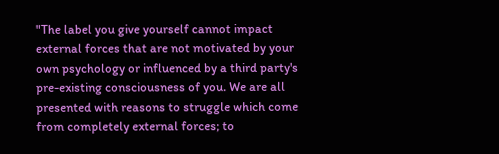"The label you give yourself cannot impact external forces that are not motivated by your own psychology or influenced by a third party's pre-existing consciousness of you. We are all presented with reasons to struggle which come from completely external forces; to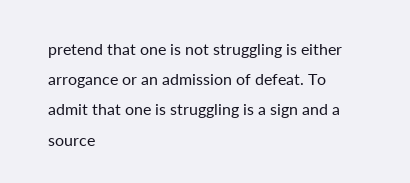pretend that one is not struggling is either arrogance or an admission of defeat. To admit that one is struggling is a sign and a source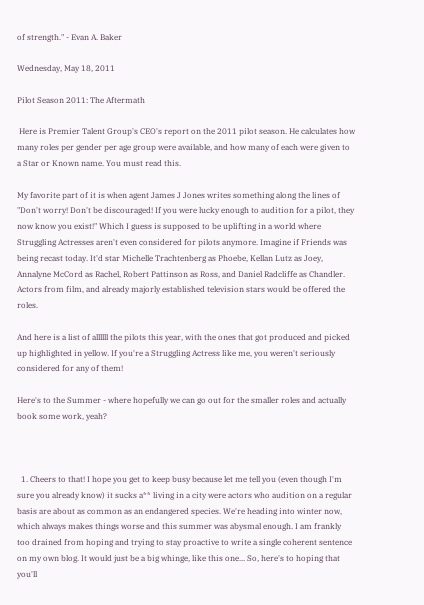of strength." - Evan A. Baker

Wednesday, May 18, 2011

Pilot Season 2011: The Aftermath

 Here is Premier Talent Group's CEO's report on the 2011 pilot season. He calculates how many roles per gender per age group were available, and how many of each were given to a Star or Known name. You must read this.

My favorite part of it is when agent James J Jones writes something along the lines of "Don't worry! Don't be discouraged! If you were lucky enough to audition for a pilot, they now know you exist!" Which I guess is supposed to be uplifting in a world where Struggling Actresses aren't even considered for pilots anymore. Imagine if Friends was being recast today. It'd star Michelle Trachtenberg as Phoebe, Kellan Lutz as Joey, Annalyne McCord as Rachel, Robert Pattinson as Ross, and Daniel Radcliffe as Chandler. Actors from film, and already majorly established television stars would be offered the roles.

And here is a list of allllll the pilots this year, with the ones that got produced and picked up highlighted in yellow. If you're a Struggling Actress like me, you weren't seriously considered for any of them!

Here's to the Summer - where hopefully we can go out for the smaller roles and actually book some work, yeah?



  1. Cheers to that! I hope you get to keep busy because let me tell you (even though I'm sure you already know) it sucks a** living in a city were actors who audition on a regular basis are about as common as an endangered species. We're heading into winter now, which always makes things worse and this summer was abysmal enough. I am frankly too drained from hoping and trying to stay proactive to write a single coherent sentence on my own blog. It would just be a big whinge, like this one... So, here's to hoping that you'll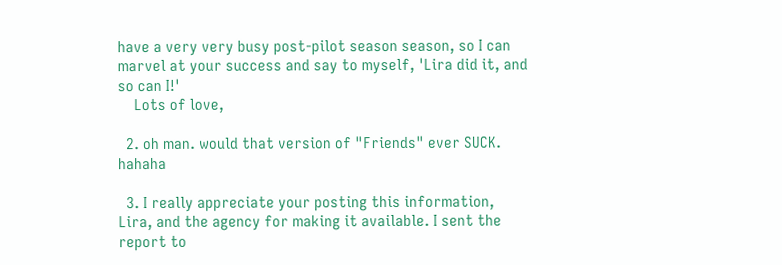have a very very busy post-pilot season season, so I can marvel at your success and say to myself, 'Lira did it, and so can I!'
    Lots of love,

  2. oh man. would that version of "Friends" ever SUCK. hahaha

  3. I really appreciate your posting this information, Lira, and the agency for making it available. I sent the report to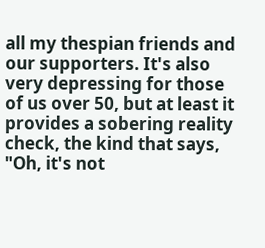all my thespian friends and our supporters. It's also very depressing for those of us over 50, but at least it provides a sobering reality check, the kind that says, "Oh, it's not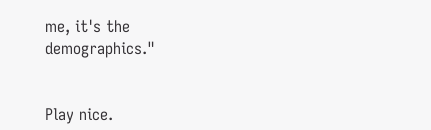me, it's the demographics."


Play nice.